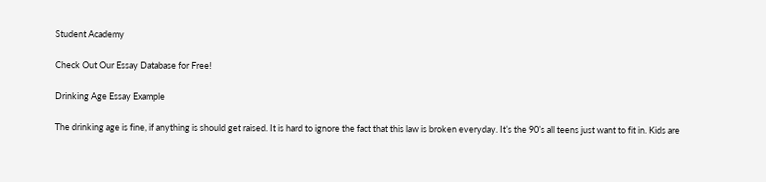Student Academy

Check Out Our Essay Database for Free!

Drinking Age Essay Example

The drinking age is fine, if anything is should get raised. It is hard to ignore the fact that this law is broken everyday. It’s the 90’s all teens just want to fit in. Kids are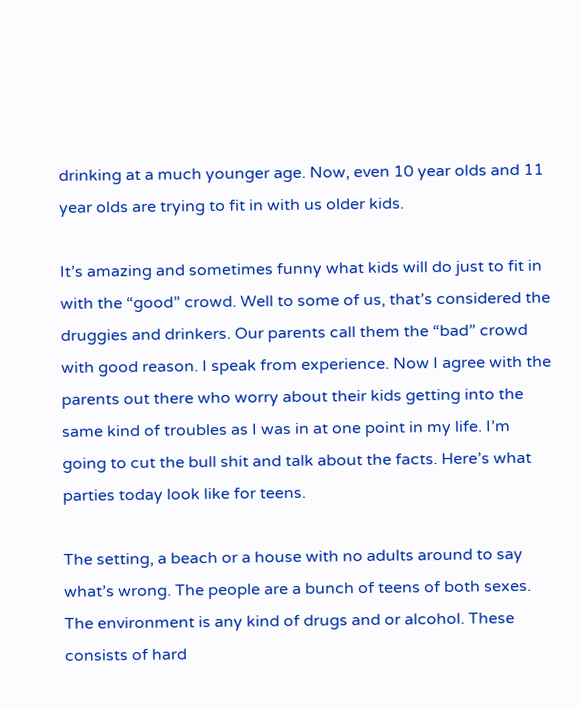drinking at a much younger age. Now, even 10 year olds and 11 year olds are trying to fit in with us older kids.

It’s amazing and sometimes funny what kids will do just to fit in with the “good” crowd. Well to some of us, that’s considered the druggies and drinkers. Our parents call them the “bad” crowd with good reason. I speak from experience. Now I agree with the parents out there who worry about their kids getting into the same kind of troubles as I was in at one point in my life. I’m going to cut the bull shit and talk about the facts. Here’s what parties today look like for teens.

The setting, a beach or a house with no adults around to say what’s wrong. The people are a bunch of teens of both sexes. The environment is any kind of drugs and or alcohol. These consists of hard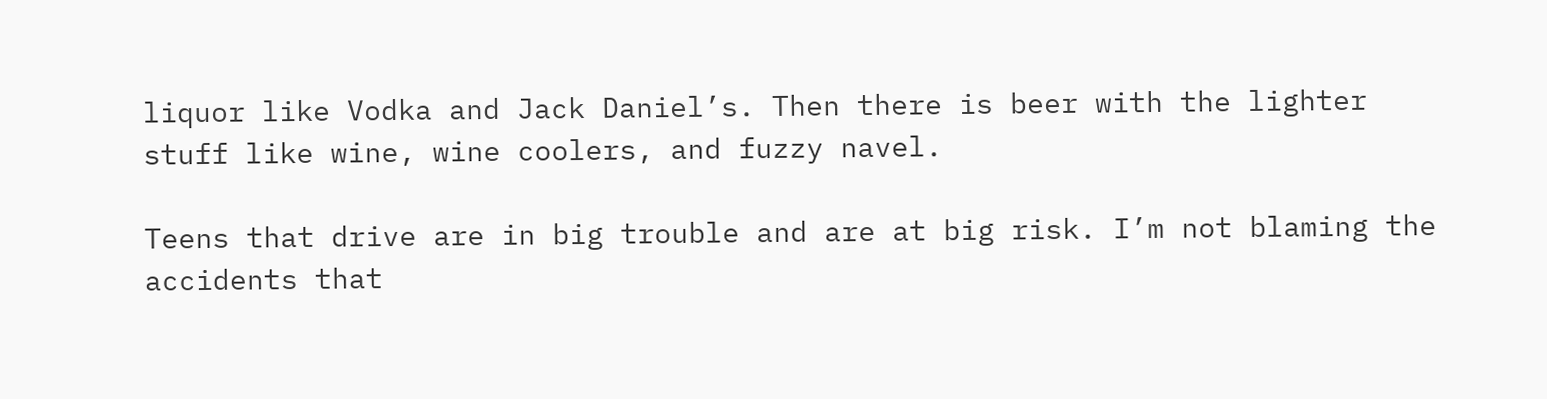liquor like Vodka and Jack Daniel’s. Then there is beer with the lighter stuff like wine, wine coolers, and fuzzy navel.

Teens that drive are in big trouble and are at big risk. I’m not blaming the accidents that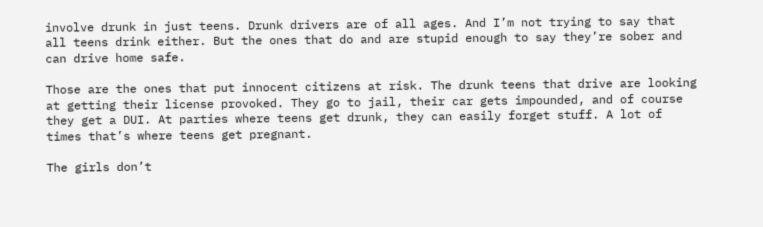involve drunk in just teens. Drunk drivers are of all ages. And I’m not trying to say that all teens drink either. But the ones that do and are stupid enough to say they’re sober and can drive home safe.

Those are the ones that put innocent citizens at risk. The drunk teens that drive are looking at getting their license provoked. They go to jail, their car gets impounded, and of course they get a DUI. At parties where teens get drunk, they can easily forget stuff. A lot of times that’s where teens get pregnant.

The girls don’t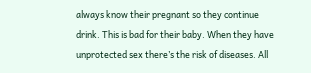always know their pregnant so they continue drink. This is bad for their baby. When they have unprotected sex there’s the risk of diseases. All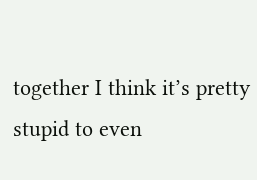together I think it’s pretty stupid to even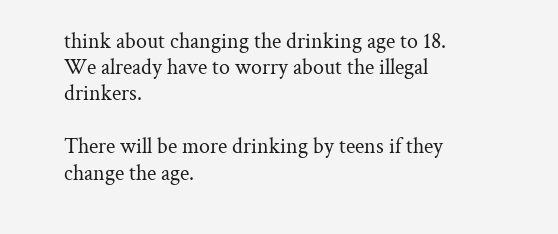think about changing the drinking age to 18. We already have to worry about the illegal drinkers.

There will be more drinking by teens if they change the age.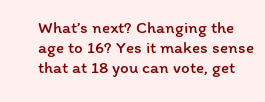What’s next? Changing the age to 16? Yes it makes sense that at 18 you can vote, get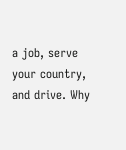a job, serve your country, and drive. Why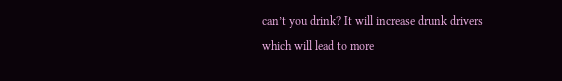can’t you drink? It will increase drunk drivers which will lead to more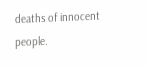deaths of innocent people.